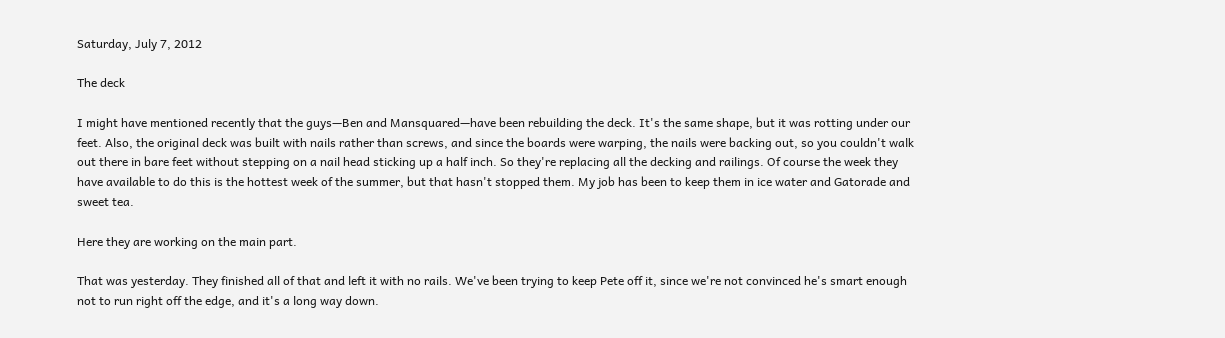Saturday, July 7, 2012

The deck

I might have mentioned recently that the guys—Ben and Mansquared—have been rebuilding the deck. It's the same shape, but it was rotting under our feet. Also, the original deck was built with nails rather than screws, and since the boards were warping, the nails were backing out, so you couldn't walk out there in bare feet without stepping on a nail head sticking up a half inch. So they're replacing all the decking and railings. Of course the week they have available to do this is the hottest week of the summer, but that hasn't stopped them. My job has been to keep them in ice water and Gatorade and sweet tea.

Here they are working on the main part.

That was yesterday. They finished all of that and left it with no rails. We've been trying to keep Pete off it, since we're not convinced he's smart enough not to run right off the edge, and it's a long way down.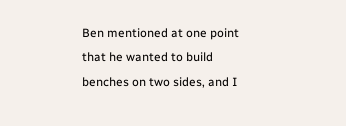Ben mentioned at one point that he wanted to build benches on two sides, and I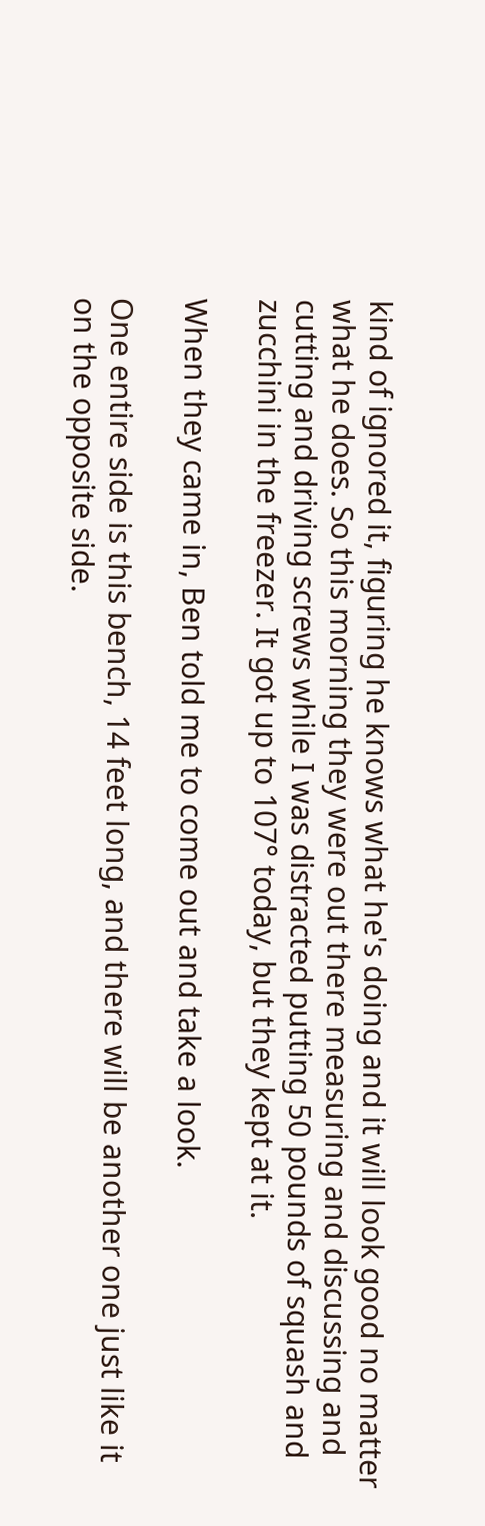kind of ignored it, figuring he knows what he's doing and it will look good no matter what he does. So this morning they were out there measuring and discussing and cutting and driving screws while I was distracted putting 50 pounds of squash and zucchini in the freezer. It got up to 107° today, but they kept at it.

When they came in, Ben told me to come out and take a look.

One entire side is this bench, 14 feet long, and there will be another one just like it on the opposite side.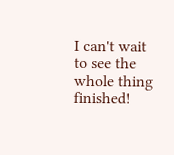I can't wait to see the whole thing finished!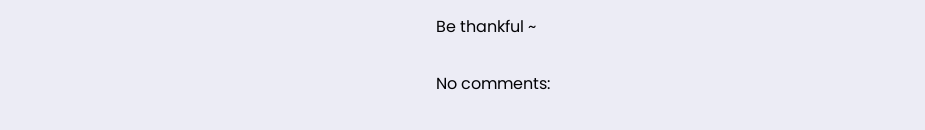Be thankful ~

No comments: